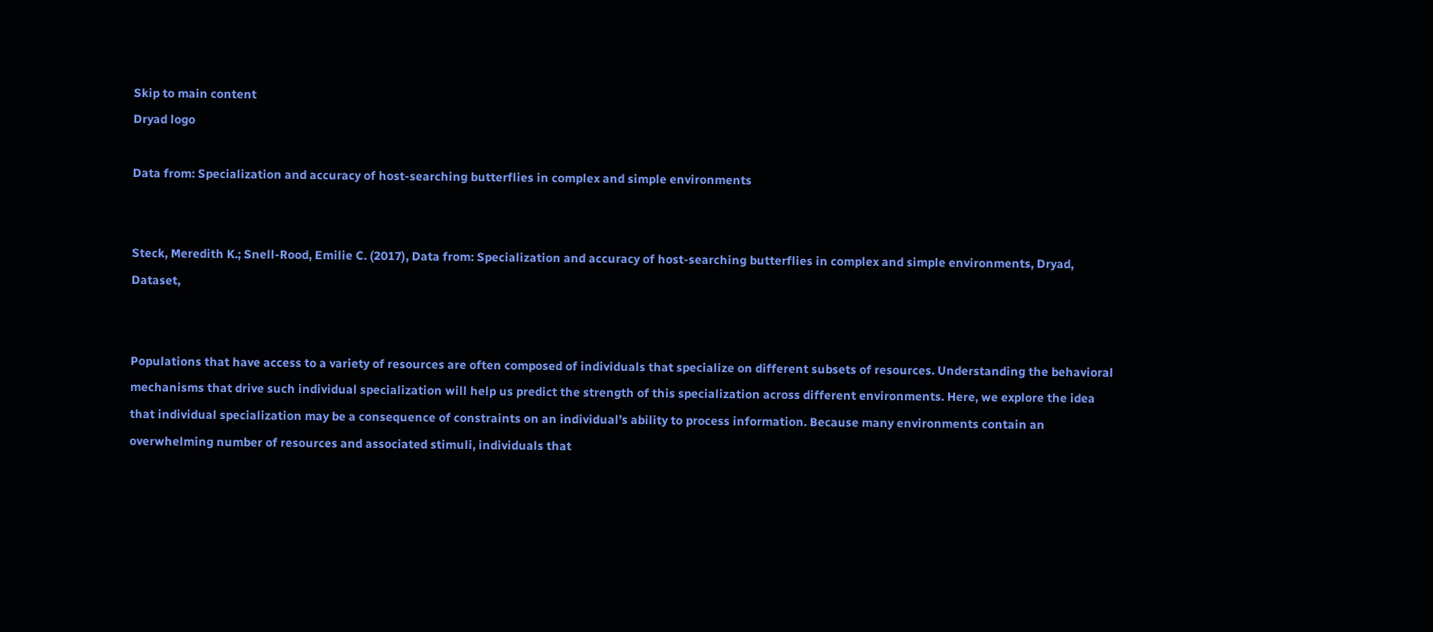Skip to main content
Dryad logo

Data from: Specialization and accuracy of host-searching butterflies in complex and simple environments


Steck, Meredith K.; Snell-Rood, Emilie C. (2017), Data from: Specialization and accuracy of host-searching butterflies in complex and simple environments, Dryad, Dataset,


Populations that have access to a variety of resources are often composed of individuals that specialize on different subsets of resources. Understanding the behavioral mechanisms that drive such individual specialization will help us predict the strength of this specialization across different environments. Here, we explore the idea that individual specialization may be a consequence of constraints on an individual’s ability to process information. Because many environments contain an overwhelming number of resources and associated stimuli, individuals that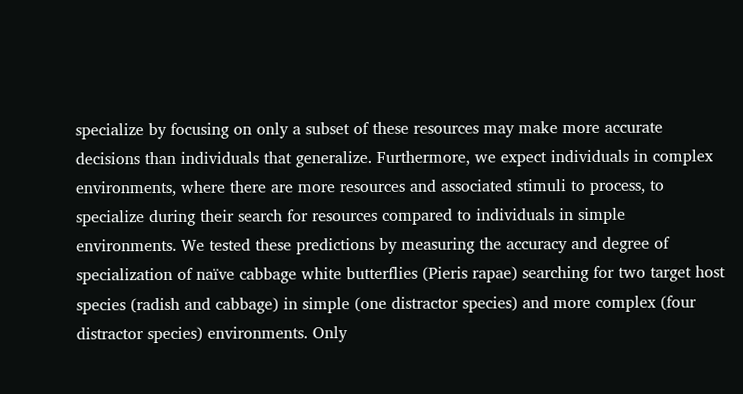specialize by focusing on only a subset of these resources may make more accurate decisions than individuals that generalize. Furthermore, we expect individuals in complex environments, where there are more resources and associated stimuli to process, to specialize during their search for resources compared to individuals in simple environments. We tested these predictions by measuring the accuracy and degree of specialization of naïve cabbage white butterflies (Pieris rapae) searching for two target host species (radish and cabbage) in simple (one distractor species) and more complex (four distractor species) environments. Only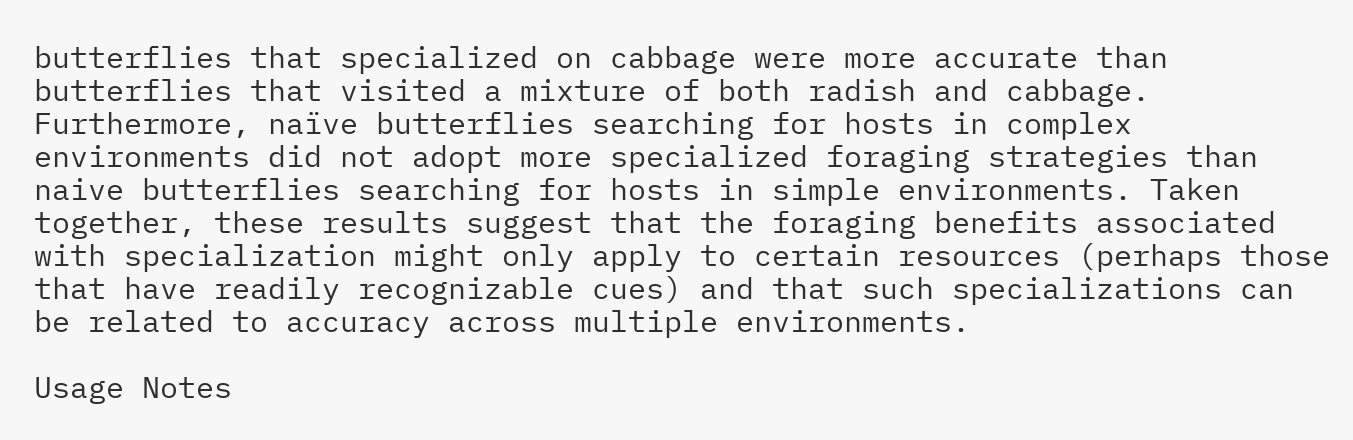butterflies that specialized on cabbage were more accurate than butterflies that visited a mixture of both radish and cabbage. Furthermore, naïve butterflies searching for hosts in complex environments did not adopt more specialized foraging strategies than naive butterflies searching for hosts in simple environments. Taken together, these results suggest that the foraging benefits associated with specialization might only apply to certain resources (perhaps those that have readily recognizable cues) and that such specializations can be related to accuracy across multiple environments.

Usage Notes